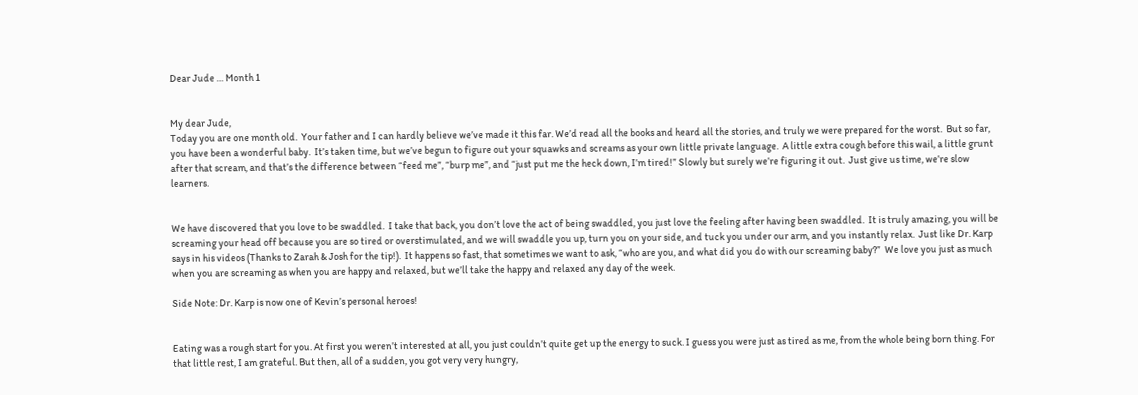Dear Jude … Month 1


My dear Jude,
Today you are one month old.  Your father and I can hardly believe we’ve made it this far. We’d read all the books and heard all the stories, and truly we were prepared for the worst.  But so far, you have been a wonderful baby.  It’s taken time, but we’ve begun to figure out your squawks and screams as your own little private language.  A little extra cough before this wail, a little grunt after that scream, and that’s the difference between “feed me”, “burp me”, and “just put me the heck down, I’m tired!” Slowly but surely we’re figuring it out.  Just give us time, we’re slow learners.


We have discovered that you love to be swaddled.  I take that back, you don’t love the act of being swaddled, you just love the feeling after having been swaddled.  It is truly amazing, you will be screaming your head off because you are so tired or overstimulated, and we will swaddle you up, turn you on your side, and tuck you under our arm, and you instantly relax.  Just like Dr. Karp says in his videos (Thanks to Zarah & Josh for the tip!).  It happens so fast, that sometimes we want to ask, “who are you, and what did you do with our screaming baby?”  We love you just as much when you are screaming as when you are happy and relaxed, but we’ll take the happy and relaxed any day of the week.

Side Note: Dr. Karp is now one of Kevin’s personal heroes!


Eating was a rough start for you. At first you weren’t interested at all, you just couldn’t quite get up the energy to suck. I guess you were just as tired as me, from the whole being born thing. For that little rest, I am grateful. But then, all of a sudden, you got very very hungry,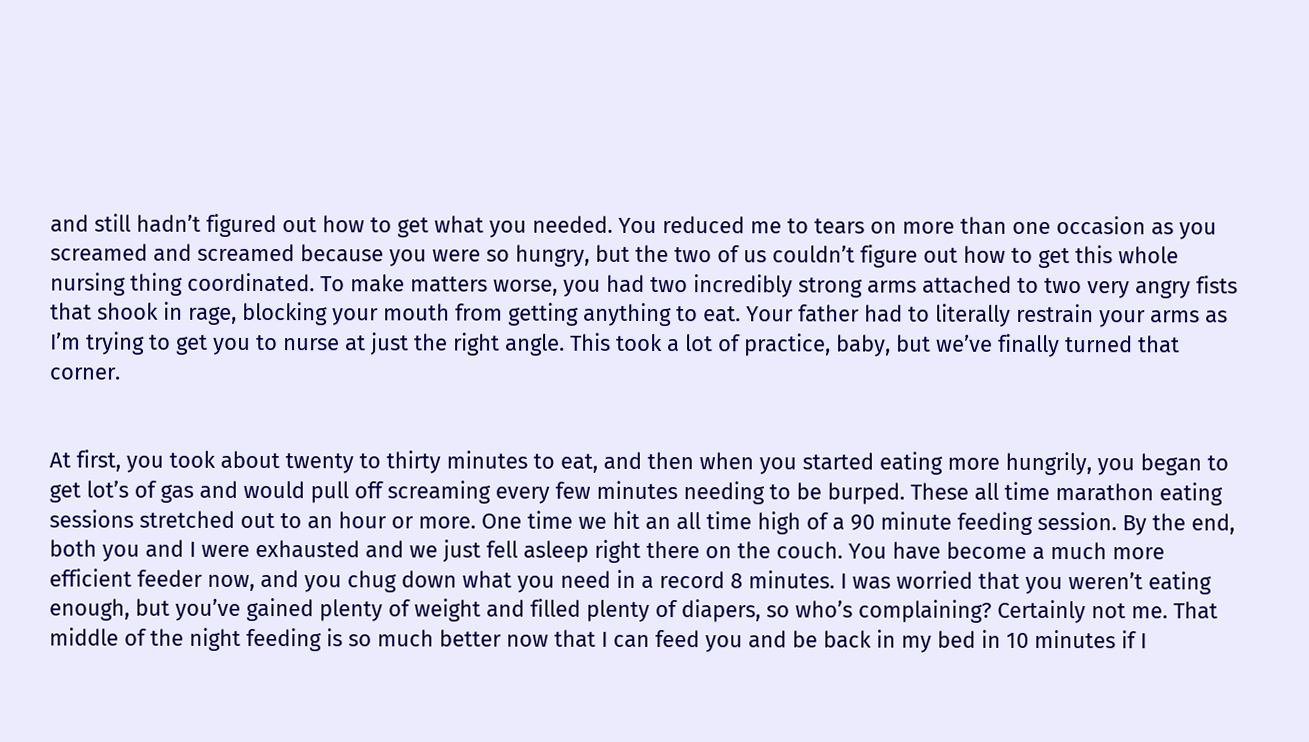and still hadn’t figured out how to get what you needed. You reduced me to tears on more than one occasion as you screamed and screamed because you were so hungry, but the two of us couldn’t figure out how to get this whole nursing thing coordinated. To make matters worse, you had two incredibly strong arms attached to two very angry fists that shook in rage, blocking your mouth from getting anything to eat. Your father had to literally restrain your arms as I’m trying to get you to nurse at just the right angle. This took a lot of practice, baby, but we’ve finally turned that corner.


At first, you took about twenty to thirty minutes to eat, and then when you started eating more hungrily, you began to get lot’s of gas and would pull off screaming every few minutes needing to be burped. These all time marathon eating sessions stretched out to an hour or more. One time we hit an all time high of a 90 minute feeding session. By the end, both you and I were exhausted and we just fell asleep right there on the couch. You have become a much more efficient feeder now, and you chug down what you need in a record 8 minutes. I was worried that you weren’t eating enough, but you’ve gained plenty of weight and filled plenty of diapers, so who’s complaining? Certainly not me. That middle of the night feeding is so much better now that I can feed you and be back in my bed in 10 minutes if I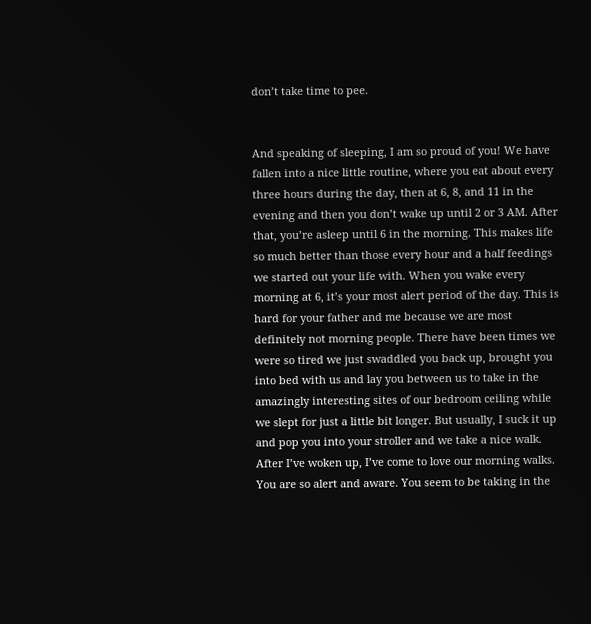don’t take time to pee.


And speaking of sleeping, I am so proud of you! We have fallen into a nice little routine, where you eat about every three hours during the day, then at 6, 8, and 11 in the evening and then you don’t wake up until 2 or 3 AM. After that, you’re asleep until 6 in the morning. This makes life so much better than those every hour and a half feedings we started out your life with. When you wake every morning at 6, it’s your most alert period of the day. This is hard for your father and me because we are most definitely not morning people. There have been times we were so tired we just swaddled you back up, brought you into bed with us and lay you between us to take in the amazingly interesting sites of our bedroom ceiling while we slept for just a little bit longer. But usually, I suck it up and pop you into your stroller and we take a nice walk. After I’ve woken up, I’ve come to love our morning walks. You are so alert and aware. You seem to be taking in the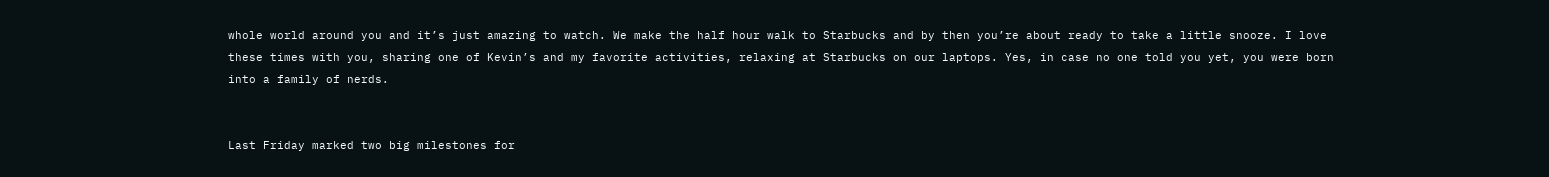whole world around you and it’s just amazing to watch. We make the half hour walk to Starbucks and by then you’re about ready to take a little snooze. I love these times with you, sharing one of Kevin’s and my favorite activities, relaxing at Starbucks on our laptops. Yes, in case no one told you yet, you were born into a family of nerds.


Last Friday marked two big milestones for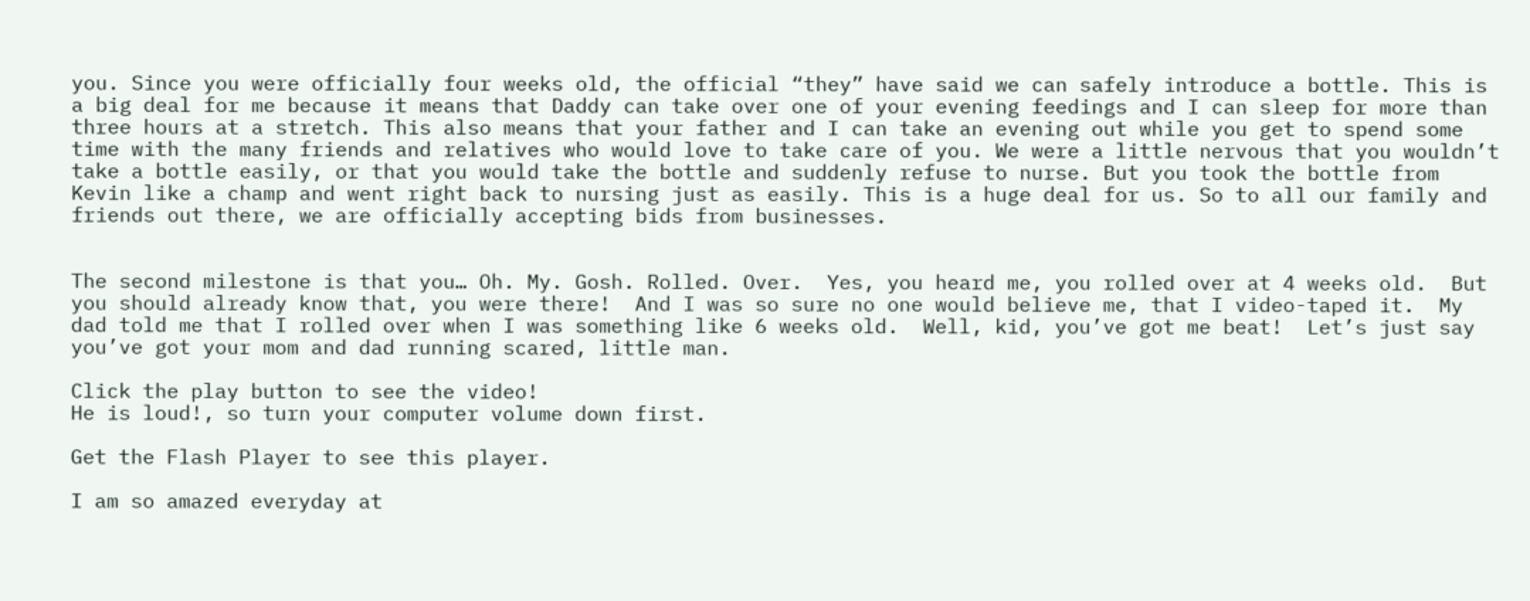you. Since you were officially four weeks old, the official “they” have said we can safely introduce a bottle. This is a big deal for me because it means that Daddy can take over one of your evening feedings and I can sleep for more than three hours at a stretch. This also means that your father and I can take an evening out while you get to spend some time with the many friends and relatives who would love to take care of you. We were a little nervous that you wouldn’t take a bottle easily, or that you would take the bottle and suddenly refuse to nurse. But you took the bottle from Kevin like a champ and went right back to nursing just as easily. This is a huge deal for us. So to all our family and friends out there, we are officially accepting bids from businesses.


The second milestone is that you… Oh. My. Gosh. Rolled. Over.  Yes, you heard me, you rolled over at 4 weeks old.  But you should already know that, you were there!  And I was so sure no one would believe me, that I video-taped it.  My dad told me that I rolled over when I was something like 6 weeks old.  Well, kid, you’ve got me beat!  Let’s just say you’ve got your mom and dad running scared, little man.

Click the play button to see the video!
He is loud!, so turn your computer volume down first.

Get the Flash Player to see this player.

I am so amazed everyday at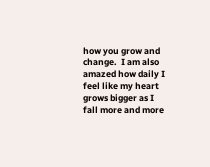how you grow and change.  I am also amazed how daily I feel like my heart grows bigger as I fall more and more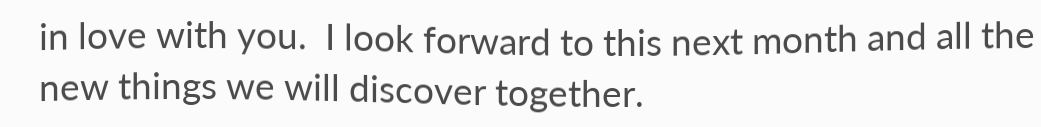in love with you.  I look forward to this next month and all the new things we will discover together.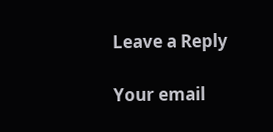Leave a Reply

Your email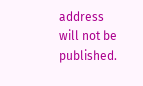address will not be published.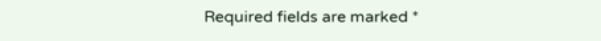Required fields are marked *